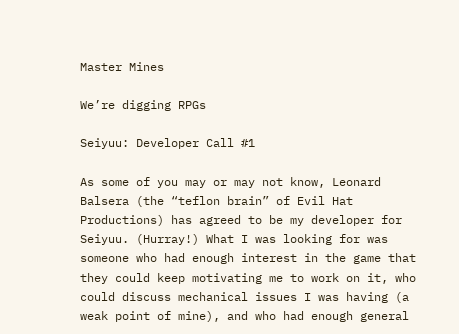Master Mines

We’re digging RPGs

Seiyuu: Developer Call #1

As some of you may or may not know, Leonard Balsera (the “teflon brain” of Evil Hat Productions) has agreed to be my developer for Seiyuu. (Hurray!) What I was looking for was someone who had enough interest in the game that they could keep motivating me to work on it, who could discuss mechanical issues I was having (a weak point of mine), and who had enough general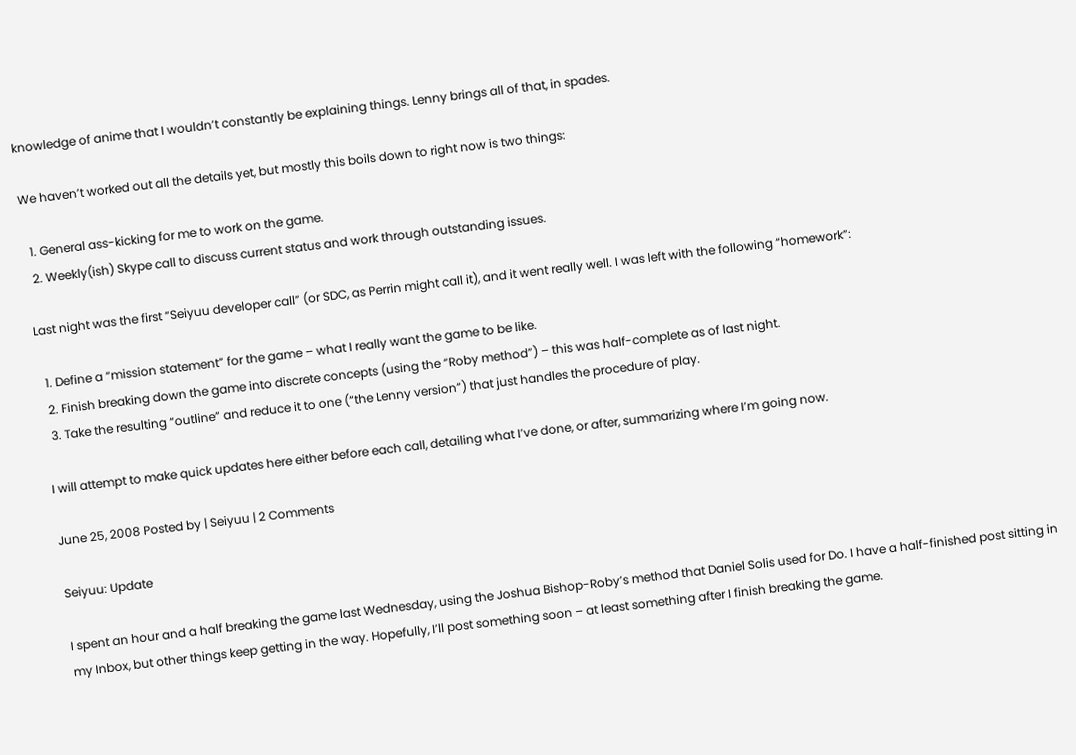knowledge of anime that I wouldn’t constantly be explaining things. Lenny brings all of that, in spades.

We haven’t worked out all the details yet, but mostly this boils down to right now is two things:

  1. General ass-kicking for me to work on the game.
  2. Weekly(ish) Skype call to discuss current status and work through outstanding issues.

Last night was the first “Seiyuu developer call” (or SDC, as Perrin might call it), and it went really well. I was left with the following “homework”:

  1. Define a “mission statement” for the game – what I really want the game to be like.
  2. Finish breaking down the game into discrete concepts (using the “Roby method”) – this was half-complete as of last night.
  3. Take the resulting “outline” and reduce it to one (“the Lenny version”) that just handles the procedure of play.

I will attempt to make quick updates here either before each call, detailing what I’ve done, or after, summarizing where I’m going now.

June 25, 2008 Posted by | Seiyuu | 2 Comments

Seiyuu: Update

I spent an hour and a half breaking the game last Wednesday, using the Joshua Bishop-Roby’s method that Daniel Solis used for Do. I have a half-finished post sitting in my Inbox, but other things keep getting in the way. Hopefully, I’ll post something soon – at least something after I finish breaking the game.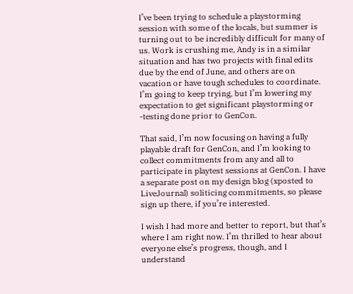I’ve been trying to schedule a playstorming session with some of the locals, but summer is turning out to be incredibly difficult for many of us. Work is crushing me, Andy is in a similar situation and has two projects with final edits due by the end of June, and others are on vacation or have tough schedules to coordinate. I’m going to keep trying, but I’m lowering my expectation to get significant playstorming or -testing done prior to GenCon.

That said, I’m now focusing on having a fully playable draft for GenCon, and I’m looking to collect commitments from any and all to participate in playtest sessions at GenCon. I have a separate post on my design blog (xposted to LiveJournal) soliticing commitments, so please sign up there, if you’re interested.

I wish I had more and better to report, but that’s where I am right now. I’m thrilled to hear about everyone else’s progress, though, and I understand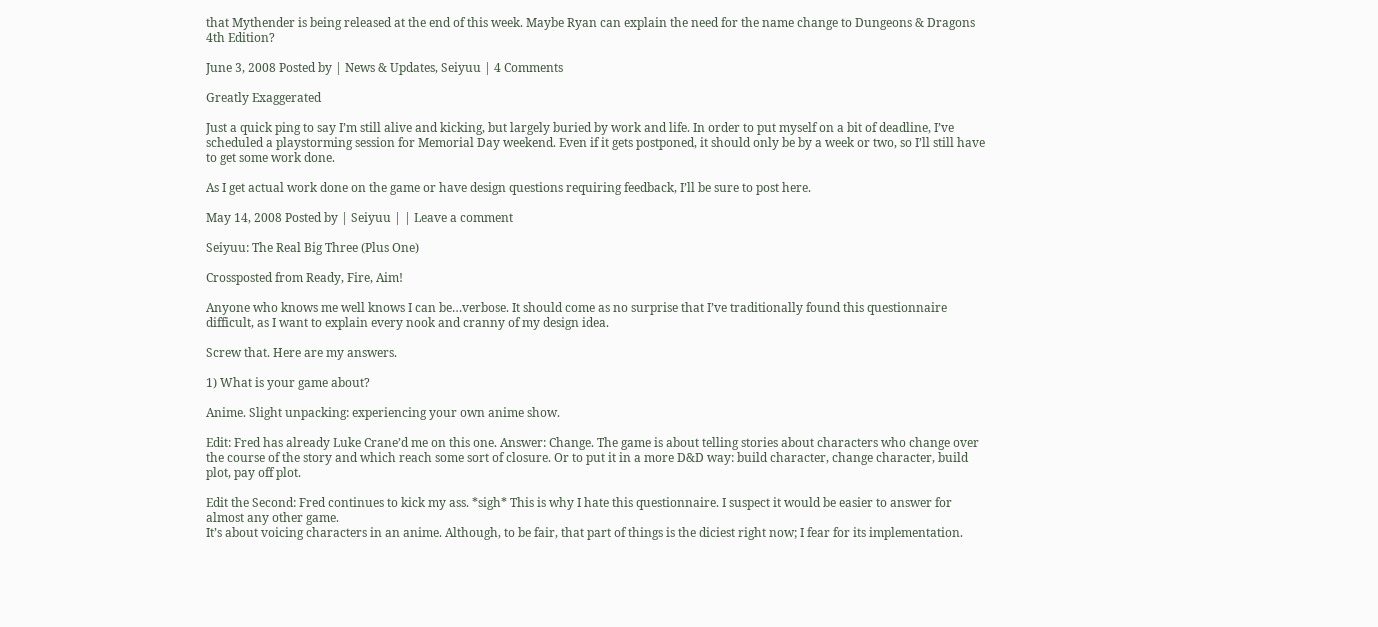that Mythender is being released at the end of this week. Maybe Ryan can explain the need for the name change to Dungeons & Dragons 4th Edition?

June 3, 2008 Posted by | News & Updates, Seiyuu | 4 Comments

Greatly Exaggerated

Just a quick ping to say I’m still alive and kicking, but largely buried by work and life. In order to put myself on a bit of deadline, I’ve scheduled a playstorming session for Memorial Day weekend. Even if it gets postponed, it should only be by a week or two, so I’ll still have to get some work done.

As I get actual work done on the game or have design questions requiring feedback, I’ll be sure to post here.

May 14, 2008 Posted by | Seiyuu | | Leave a comment

Seiyuu: The Real Big Three (Plus One)

Crossposted from Ready, Fire, Aim!

Anyone who knows me well knows I can be…verbose. It should come as no surprise that I’ve traditionally found this questionnaire difficult, as I want to explain every nook and cranny of my design idea.

Screw that. Here are my answers.

1) What is your game about?

Anime. Slight unpacking: experiencing your own anime show.

Edit: Fred has already Luke Crane’d me on this one. Answer: Change. The game is about telling stories about characters who change over the course of the story and which reach some sort of closure. Or to put it in a more D&D way: build character, change character, build plot, pay off plot.

Edit the Second: Fred continues to kick my ass. *sigh* This is why I hate this questionnaire. I suspect it would be easier to answer for almost any other game.
It’s about voicing characters in an anime. Although, to be fair, that part of things is the diciest right now; I fear for its implementation.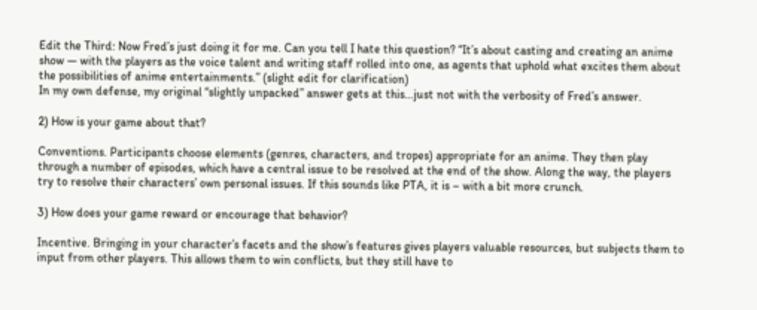Edit the Third: Now Fred’s just doing it for me. Can you tell I hate this question? “It’s about casting and creating an anime show — with the players as the voice talent and writing staff rolled into one, as agents that uphold what excites them about the possibilities of anime entertainments.” (slight edit for clarification)
In my own defense, my original “slightly unpacked” answer gets at this…just not with the verbosity of Fred’s answer.

2) How is your game about that?

Conventions. Participants choose elements (genres, characters, and tropes) appropriate for an anime. They then play through a number of episodes, which have a central issue to be resolved at the end of the show. Along the way, the players try to resolve their characters’ own personal issues. If this sounds like PTA, it is – with a bit more crunch.

3) How does your game reward or encourage that behavior?

Incentive. Bringing in your character’s facets and the show’s features gives players valuable resources, but subjects them to input from other players. This allows them to win conflicts, but they still have to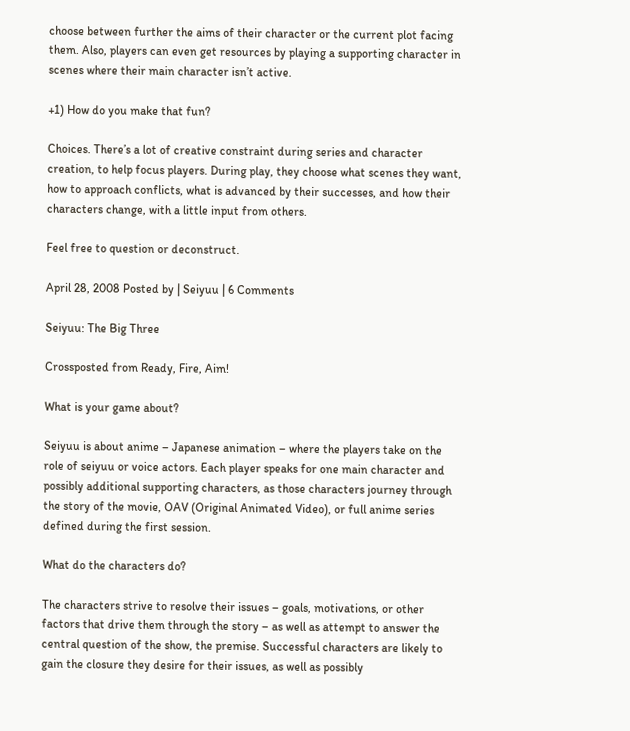choose between further the aims of their character or the current plot facing them. Also, players can even get resources by playing a supporting character in scenes where their main character isn’t active.

+1) How do you make that fun?

Choices. There’s a lot of creative constraint during series and character creation, to help focus players. During play, they choose what scenes they want, how to approach conflicts, what is advanced by their successes, and how their characters change, with a little input from others.

Feel free to question or deconstruct.

April 28, 2008 Posted by | Seiyuu | 6 Comments

Seiyuu: The Big Three

Crossposted from Ready, Fire, Aim!

What is your game about?

Seiyuu is about anime – Japanese animation – where the players take on the role of seiyuu or voice actors. Each player speaks for one main character and possibly additional supporting characters, as those characters journey through the story of the movie, OAV (Original Animated Video), or full anime series defined during the first session.

What do the characters do?

The characters strive to resolve their issues – goals, motivations, or other factors that drive them through the story – as well as attempt to answer the central question of the show, the premise. Successful characters are likely to gain the closure they desire for their issues, as well as possibly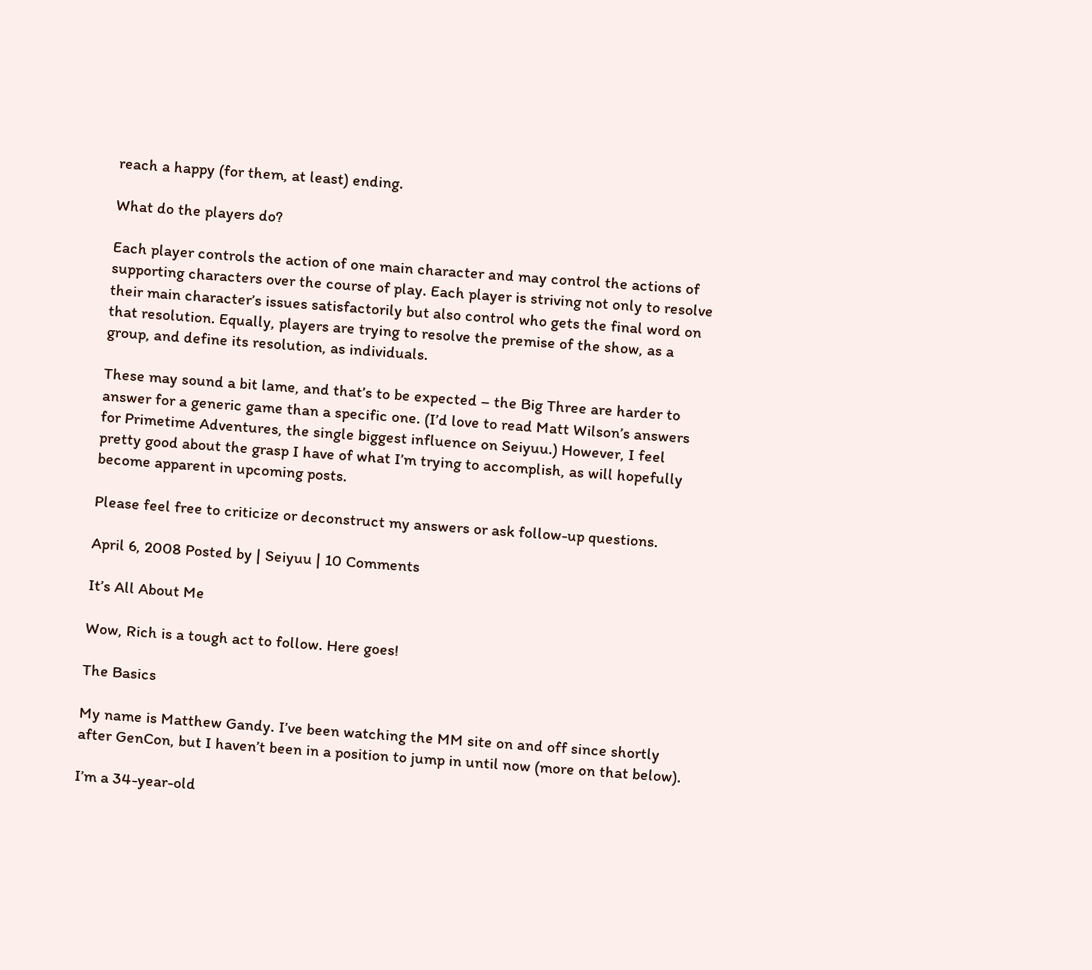reach a happy (for them, at least) ending.

What do the players do?

Each player controls the action of one main character and may control the actions of supporting characters over the course of play. Each player is striving not only to resolve their main character’s issues satisfactorily but also control who gets the final word on that resolution. Equally, players are trying to resolve the premise of the show, as a group, and define its resolution, as individuals.

These may sound a bit lame, and that’s to be expected – the Big Three are harder to answer for a generic game than a specific one. (I’d love to read Matt Wilson’s answers for Primetime Adventures, the single biggest influence on Seiyuu.) However, I feel pretty good about the grasp I have of what I’m trying to accomplish, as will hopefully become apparent in upcoming posts.

Please feel free to criticize or deconstruct my answers or ask follow-up questions.

April 6, 2008 Posted by | Seiyuu | 10 Comments

It’s All About Me

Wow, Rich is a tough act to follow. Here goes!

The Basics

My name is Matthew Gandy. I’ve been watching the MM site on and off since shortly after GenCon, but I haven’t been in a position to jump in until now (more on that below).

I’m a 34-year-old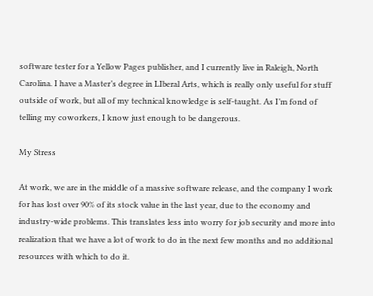software tester for a Yellow Pages publisher, and I currently live in Raleigh, North Carolina. I have a Master’s degree in LIberal Arts, which is really only useful for stuff outside of work, but all of my technical knowledge is self-taught. As I’m fond of telling my coworkers, I know just enough to be dangerous.

My Stress

At work, we are in the middle of a massive software release, and the company I work for has lost over 90% of its stock value in the last year, due to the economy and industry-wide problems. This translates less into worry for job security and more into realization that we have a lot of work to do in the next few months and no additional resources with which to do it.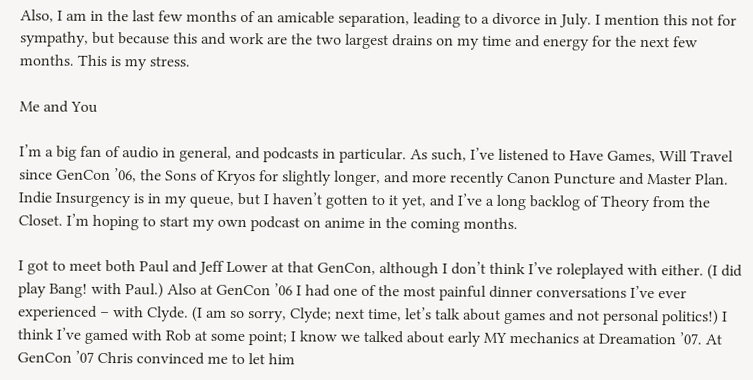Also, I am in the last few months of an amicable separation, leading to a divorce in July. I mention this not for sympathy, but because this and work are the two largest drains on my time and energy for the next few months. This is my stress.

Me and You

I’m a big fan of audio in general, and podcasts in particular. As such, I’ve listened to Have Games, Will Travel since GenCon ’06, the Sons of Kryos for slightly longer, and more recently Canon Puncture and Master Plan. Indie Insurgency is in my queue, but I haven’t gotten to it yet, and I’ve a long backlog of Theory from the Closet. I’m hoping to start my own podcast on anime in the coming months.

I got to meet both Paul and Jeff Lower at that GenCon, although I don’t think I’ve roleplayed with either. (I did play Bang! with Paul.) Also at GenCon ’06 I had one of the most painful dinner conversations I’ve ever experienced – with Clyde. (I am so sorry, Clyde; next time, let’s talk about games and not personal politics!) I think I’ve gamed with Rob at some point; I know we talked about early MY mechanics at Dreamation ’07. At GenCon ’07 Chris convinced me to let him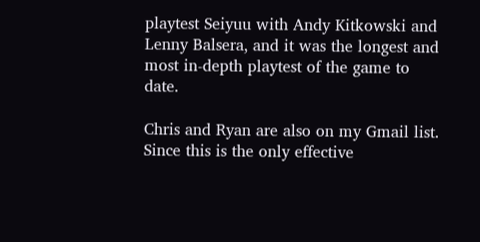playtest Seiyuu with Andy Kitkowski and Lenny Balsera, and it was the longest and most in-depth playtest of the game to date.

Chris and Ryan are also on my Gmail list. Since this is the only effective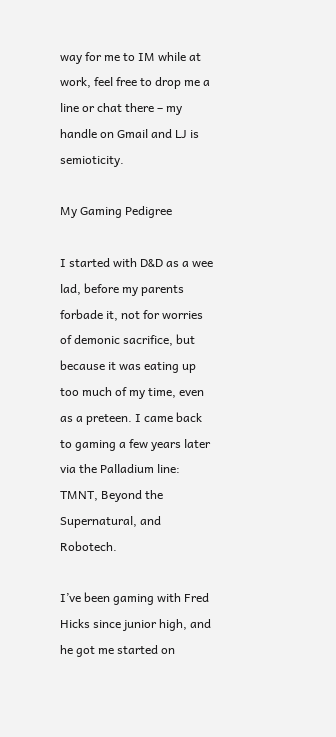way for me to IM while at work, feel free to drop me a line or chat there – my handle on Gmail and LJ is semioticity.

My Gaming Pedigree

I started with D&D as a wee lad, before my parents forbade it, not for worries of demonic sacrifice, but because it was eating up too much of my time, even as a preteen. I came back to gaming a few years later via the Palladium line: TMNT, Beyond the Supernatural, and Robotech.

I’ve been gaming with Fred Hicks since junior high, and he got me started on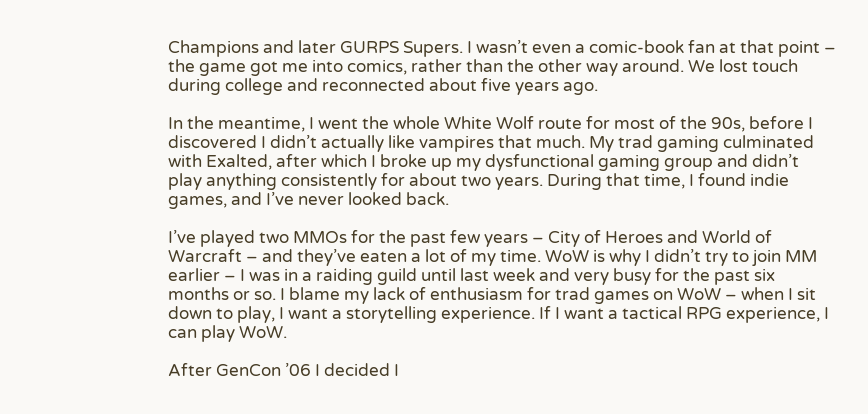Champions and later GURPS Supers. I wasn’t even a comic-book fan at that point – the game got me into comics, rather than the other way around. We lost touch during college and reconnected about five years ago.

In the meantime, I went the whole White Wolf route for most of the 90s, before I discovered I didn’t actually like vampires that much. My trad gaming culminated with Exalted, after which I broke up my dysfunctional gaming group and didn’t play anything consistently for about two years. During that time, I found indie games, and I’ve never looked back.

I’ve played two MMOs for the past few years – City of Heroes and World of Warcraft – and they’ve eaten a lot of my time. WoW is why I didn’t try to join MM earlier – I was in a raiding guild until last week and very busy for the past six months or so. I blame my lack of enthusiasm for trad games on WoW – when I sit down to play, I want a storytelling experience. If I want a tactical RPG experience, I can play WoW.

After GenCon ’06 I decided I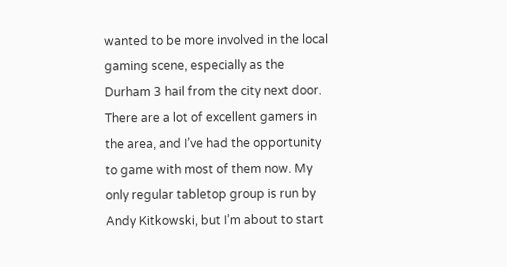wanted to be more involved in the local gaming scene, especially as the Durham 3 hail from the city next door. There are a lot of excellent gamers in the area, and I’ve had the opportunity to game with most of them now. My only regular tabletop group is run by Andy Kitkowski, but I’m about to start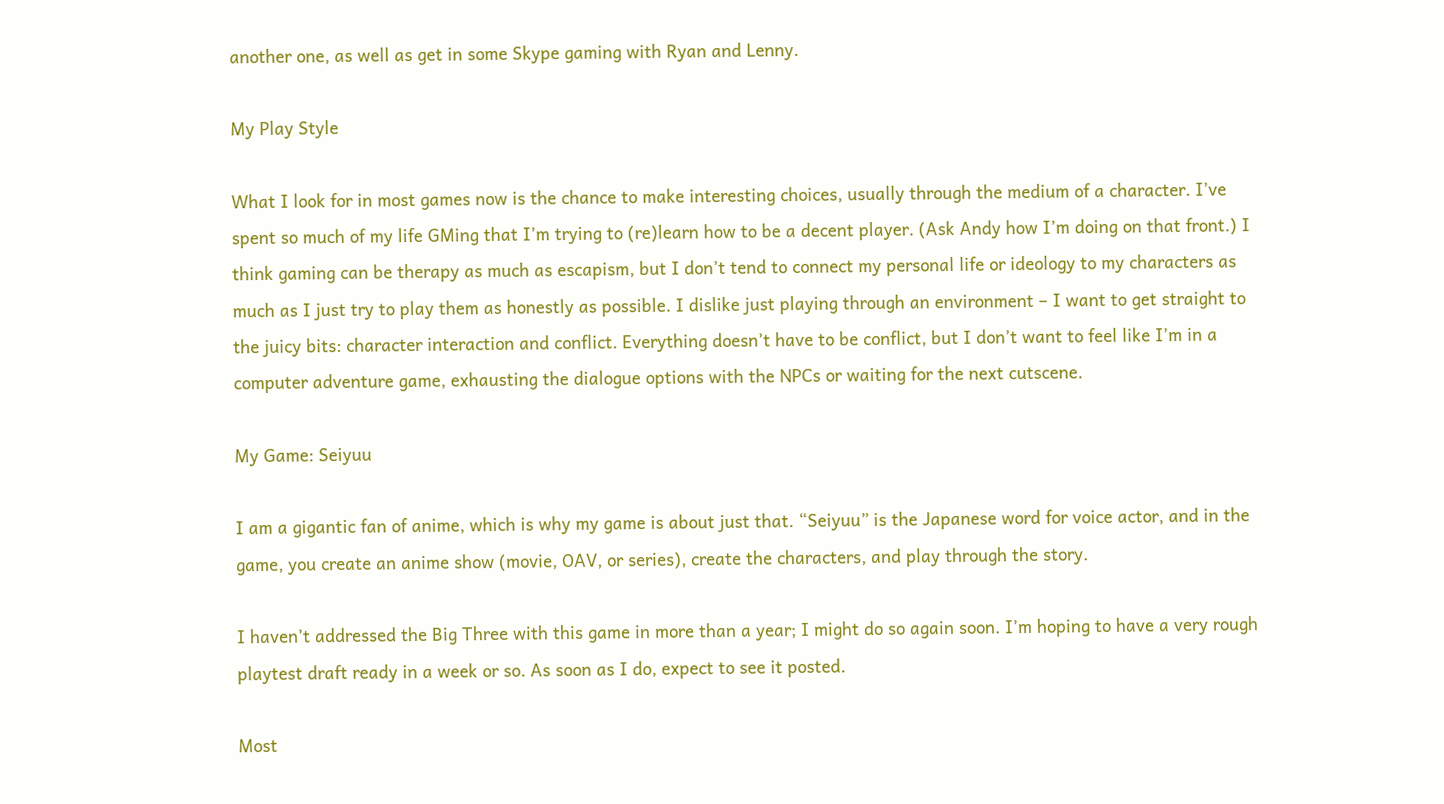another one, as well as get in some Skype gaming with Ryan and Lenny.

My Play Style

What I look for in most games now is the chance to make interesting choices, usually through the medium of a character. I’ve spent so much of my life GMing that I’m trying to (re)learn how to be a decent player. (Ask Andy how I’m doing on that front.) I think gaming can be therapy as much as escapism, but I don’t tend to connect my personal life or ideology to my characters as much as I just try to play them as honestly as possible. I dislike just playing through an environment – I want to get straight to the juicy bits: character interaction and conflict. Everything doesn’t have to be conflict, but I don’t want to feel like I’m in a computer adventure game, exhausting the dialogue options with the NPCs or waiting for the next cutscene.

My Game: Seiyuu

I am a gigantic fan of anime, which is why my game is about just that. “Seiyuu” is the Japanese word for voice actor, and in the game, you create an anime show (movie, OAV, or series), create the characters, and play through the story.

I haven’t addressed the Big Three with this game in more than a year; I might do so again soon. I’m hoping to have a very rough playtest draft ready in a week or so. As soon as I do, expect to see it posted.

Most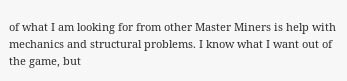of what I am looking for from other Master Miners is help with mechanics and structural problems. I know what I want out of the game, but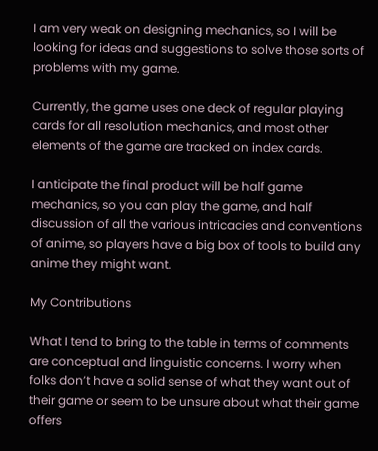I am very weak on designing mechanics, so I will be looking for ideas and suggestions to solve those sorts of problems with my game.

Currently, the game uses one deck of regular playing cards for all resolution mechanics, and most other elements of the game are tracked on index cards.

I anticipate the final product will be half game mechanics, so you can play the game, and half discussion of all the various intricacies and conventions of anime, so players have a big box of tools to build any anime they might want.

My Contributions

What I tend to bring to the table in terms of comments are conceptual and linguistic concerns. I worry when folks don’t have a solid sense of what they want out of their game or seem to be unsure about what their game offers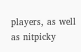players, as well as nitpicky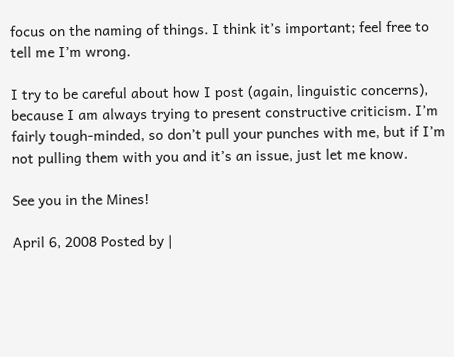focus on the naming of things. I think it’s important; feel free to tell me I’m wrong.

I try to be careful about how I post (again, linguistic concerns), because I am always trying to present constructive criticism. I’m fairly tough-minded, so don’t pull your punches with me, but if I’m not pulling them with you and it’s an issue, just let me know.

See you in the Mines!

April 6, 2008 Posted by |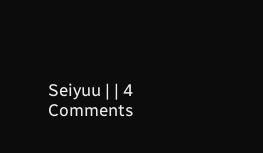Seiyuu | | 4 Comments